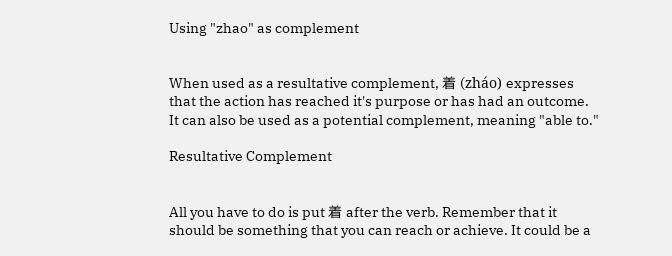Using "zhao" as complement


When used as a resultative complement, 着 (zháo) expresses that the action has reached it's purpose or has had an outcome. It can also be used as a potential complement, meaning "able to."

Resultative Complement


All you have to do is put 着 after the verb. Remember that it should be something that you can reach or achieve. It could be a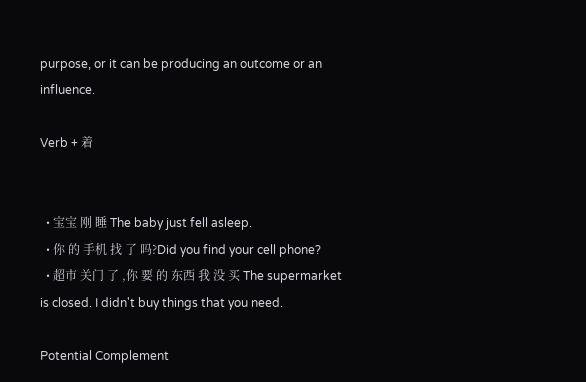purpose, or it can be producing an outcome or an influence.

Verb + 着


  • 宝宝 刚 睡 The baby just fell asleep.
  • 你 的 手机 找 了 吗?Did you find your cell phone?
  • 超市 关门 了 ,你 要 的 东西 我 没 买 The supermarket is closed. I didn't buy things that you need.

Potential Complement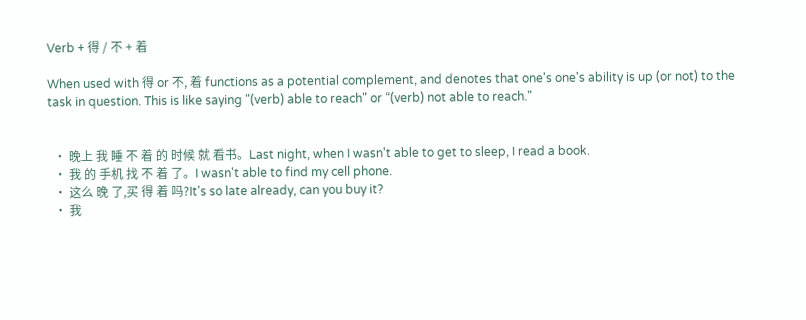Verb + 得 / 不 + 着

When used with 得 or 不, 着 functions as a potential complement, and denotes that one's one's ability is up (or not) to the task in question. This is like saying "(verb) able to reach" or “(verb) not able to reach."


  • 晚上 我 睡 不 着 的 时候 就 看书。Last night, when I wasn't able to get to sleep, I read a book.
  • 我 的 手机 找 不 着 了。I wasn't able to find my cell phone.
  • 这么 晚 了,买 得 着 吗?It's so late already, can you buy it?
  • 我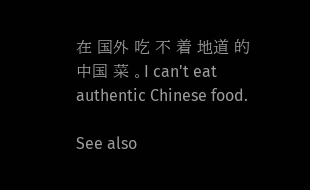在 国外 吃 不 着 地道 的 中国 菜 。I can't eat authentic Chinese food.

See also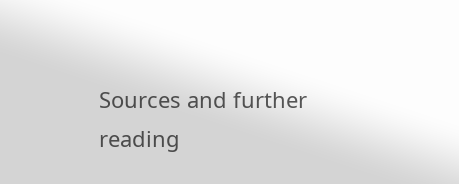Sources and further reading